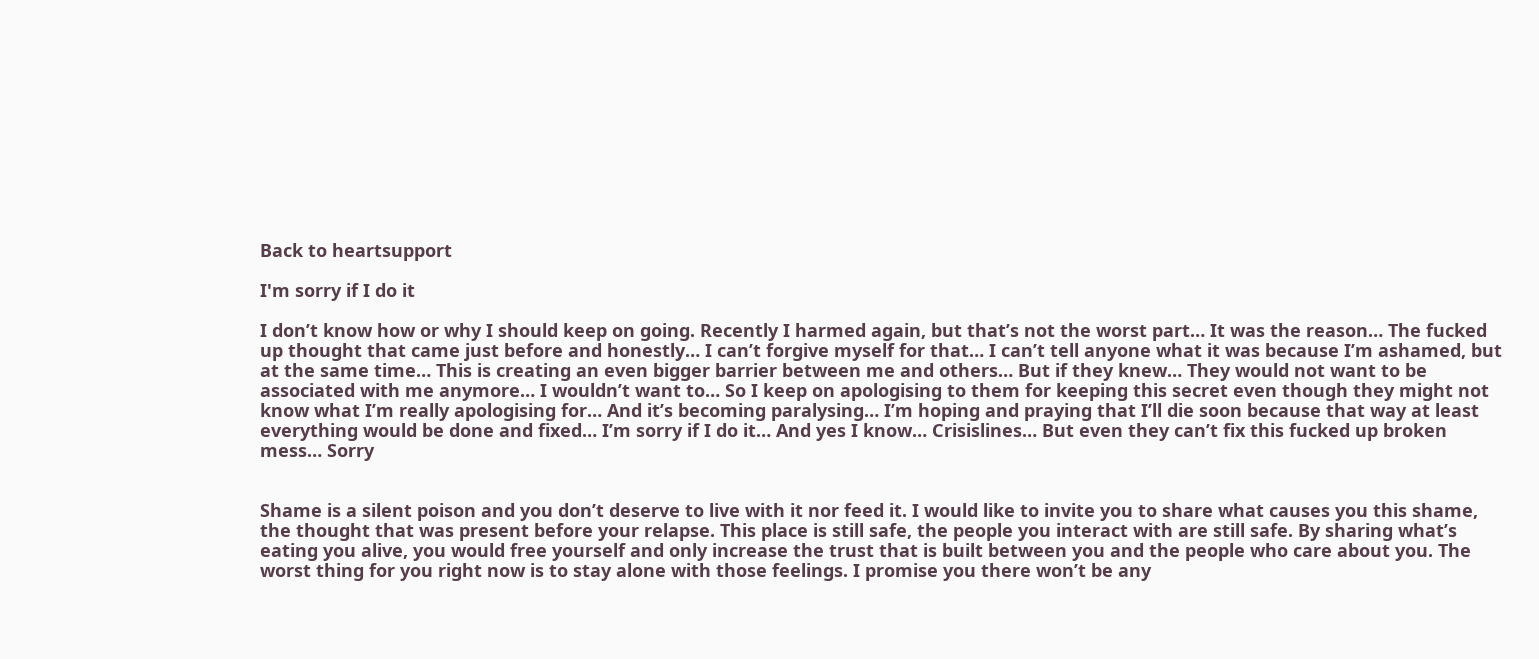Back to heartsupport

I'm sorry if I do it

I don’t know how or why I should keep on going. Recently I harmed again, but that’s not the worst part… It was the reason… The fucked up thought that came just before and honestly… I can’t forgive myself for that… I can’t tell anyone what it was because I’m ashamed, but at the same time… This is creating an even bigger barrier between me and others… But if they knew… They would not want to be associated with me anymore… I wouldn’t want to… So I keep on apologising to them for keeping this secret even though they might not know what I’m really apologising for… And it’s becoming paralysing… I’m hoping and praying that I’ll die soon because that way at least everything would be done and fixed… I’m sorry if I do it… And yes I know… Crisislines… But even they can’t fix this fucked up broken mess… Sorry


Shame is a silent poison and you don’t deserve to live with it nor feed it. I would like to invite you to share what causes you this shame, the thought that was present before your relapse. This place is still safe, the people you interact with are still safe. By sharing what’s eating you alive, you would free yourself and only increase the trust that is built between you and the people who care about you. The worst thing for you right now is to stay alone with those feelings. I promise you there won’t be any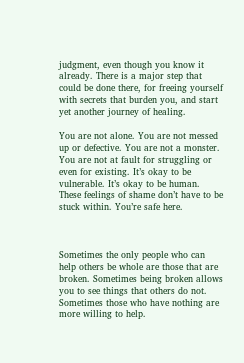judgment, even though you know it already. There is a major step that could be done there, for freeing yourself with secrets that burden you, and start yet another journey of healing.

You are not alone. You are not messed up or defective. You are not a monster. You are not at fault for struggling or even for existing. It’s okay to be vulnerable. It’s okay to be human. These feelings of shame don’t have to be stuck within. You’re safe here.



Sometimes the only people who can help others be whole are those that are broken. Sometimes being broken allows you to see things that others do not. Sometimes those who have nothing are more willing to help.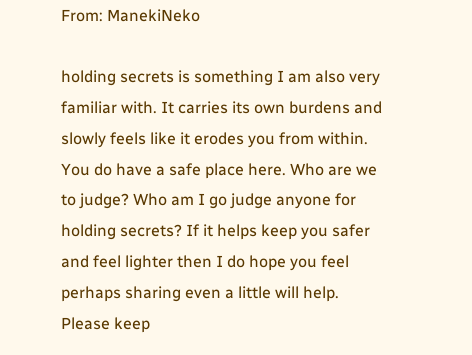From: ManekiNeko

holding secrets is something I am also very familiar with. It carries its own burdens and slowly feels like it erodes you from within. You do have a safe place here. Who are we to judge? Who am I go judge anyone for holding secrets? If it helps keep you safer and feel lighter then I do hope you feel perhaps sharing even a little will help.
Please keep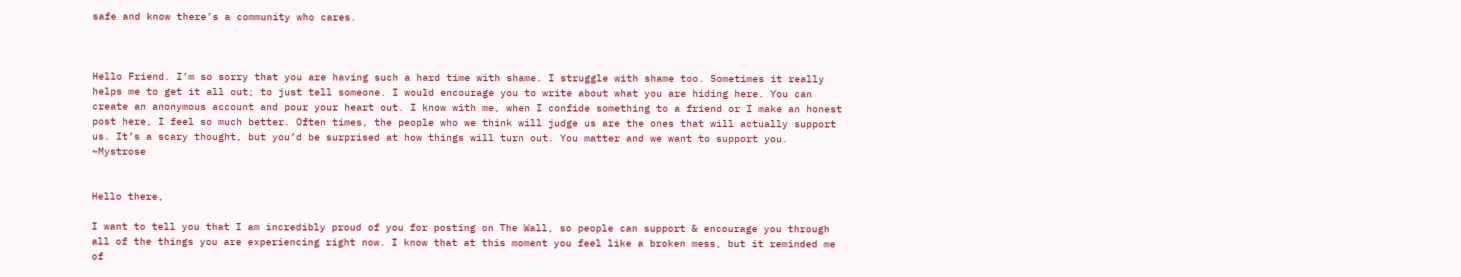safe and know there’s a community who cares.



Hello Friend. I’m so sorry that you are having such a hard time with shame. I struggle with shame too. Sometimes it really helps me to get it all out; to just tell someone. I would encourage you to write about what you are hiding here. You can create an anonymous account and pour your heart out. I know with me, when I confide something to a friend or I make an honest post here, I feel so much better. Often times, the people who we think will judge us are the ones that will actually support us. It’s a scary thought, but you’d be surprised at how things will turn out. You matter and we want to support you. ~Mystrose


Hello there,

I want to tell you that I am incredibly proud of you for posting on The Wall, so people can support & encourage you through all of the things you are experiencing right now. I know that at this moment you feel like a broken mess, but it reminded me of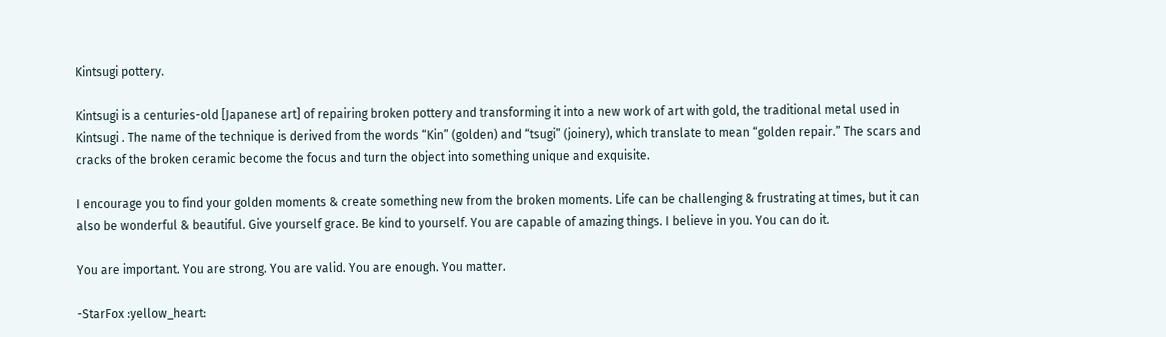Kintsugi pottery.

Kintsugi is a centuries-old [Japanese art] of repairing broken pottery and transforming it into a new work of art with gold, the traditional metal used in Kintsugi . The name of the technique is derived from the words “Kin” (golden) and “tsugi” (joinery), which translate to mean “golden repair.” The scars and cracks of the broken ceramic become the focus and turn the object into something unique and exquisite.

I encourage you to find your golden moments & create something new from the broken moments. Life can be challenging & frustrating at times, but it can also be wonderful & beautiful. Give yourself grace. Be kind to yourself. You are capable of amazing things. I believe in you. You can do it.

You are important. You are strong. You are valid. You are enough. You matter.

-StarFox :yellow_heart: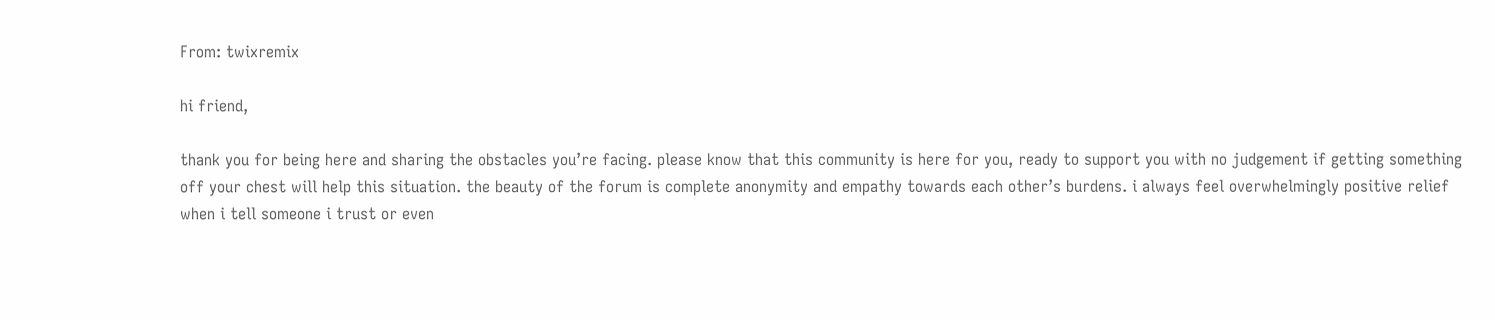From: twixremix

hi friend,

thank you for being here and sharing the obstacles you’re facing. please know that this community is here for you, ready to support you with no judgement if getting something off your chest will help this situation. the beauty of the forum is complete anonymity and empathy towards each other’s burdens. i always feel overwhelmingly positive relief when i tell someone i trust or even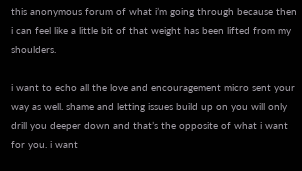this anonymous forum of what i’m going through because then i can feel like a little bit of that weight has been lifted from my shoulders.

i want to echo all the love and encouragement micro sent your way as well. shame and letting issues build up on you will only drill you deeper down and that’s the opposite of what i want for you. i want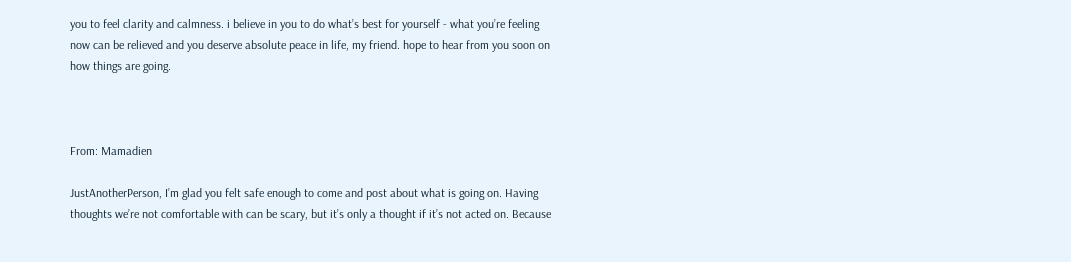you to feel clarity and calmness. i believe in you to do what’s best for yourself - what you’re feeling now can be relieved and you deserve absolute peace in life, my friend. hope to hear from you soon on how things are going.



From: Mamadien

JustAnotherPerson, I’m glad you felt safe enough to come and post about what is going on. Having thoughts we’re not comfortable with can be scary, but it’s only a thought if it’s not acted on. Because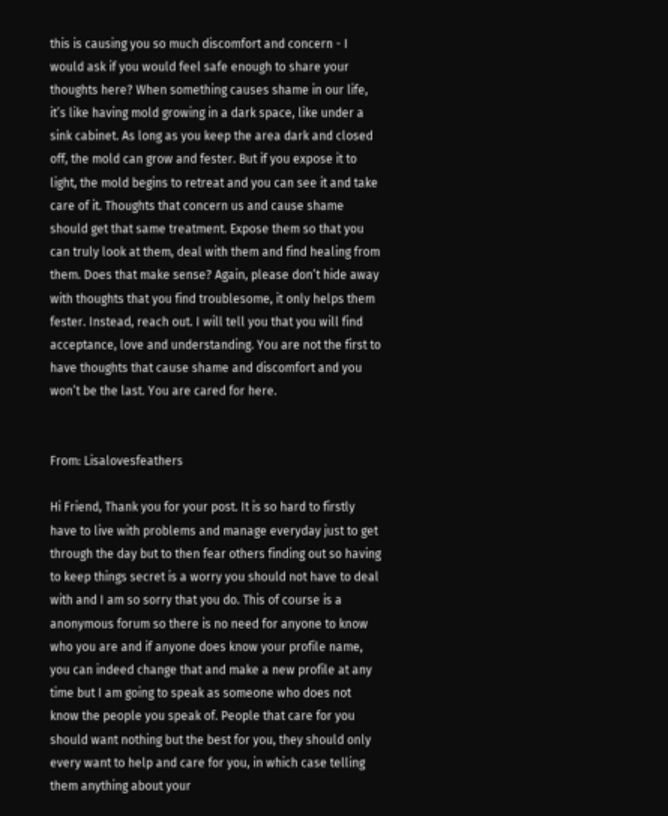this is causing you so much discomfort and concern - I would ask if you would feel safe enough to share your thoughts here? When something causes shame in our life, it’s like having mold growing in a dark space, like under a sink cabinet. As long as you keep the area dark and closed off, the mold can grow and fester. But if you expose it to light, the mold begins to retreat and you can see it and take care of it. Thoughts that concern us and cause shame should get that same treatment. Expose them so that you can truly look at them, deal with them and find healing from them. Does that make sense? Again, please don’t hide away with thoughts that you find troublesome, it only helps them fester. Instead, reach out. I will tell you that you will find acceptance, love and understanding. You are not the first to have thoughts that cause shame and discomfort and you won’t be the last. You are cared for here.


From: Lisalovesfeathers

Hi Friend, Thank you for your post. It is so hard to firstly have to live with problems and manage everyday just to get through the day but to then fear others finding out so having to keep things secret is a worry you should not have to deal with and I am so sorry that you do. This of course is a anonymous forum so there is no need for anyone to know who you are and if anyone does know your profile name, you can indeed change that and make a new profile at any time but I am going to speak as someone who does not know the people you speak of. People that care for you should want nothing but the best for you, they should only every want to help and care for you, in which case telling them anything about your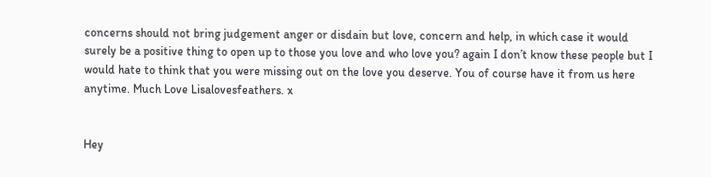concerns should not bring judgement anger or disdain but love, concern and help, in which case it would surely be a positive thing to open up to those you love and who love you? again I don’t know these people but I would hate to think that you were missing out on the love you deserve. You of course have it from us here anytime. Much Love Lisalovesfeathers. x


Hey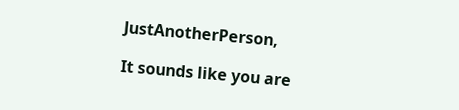JustAnotherPerson,

It sounds like you are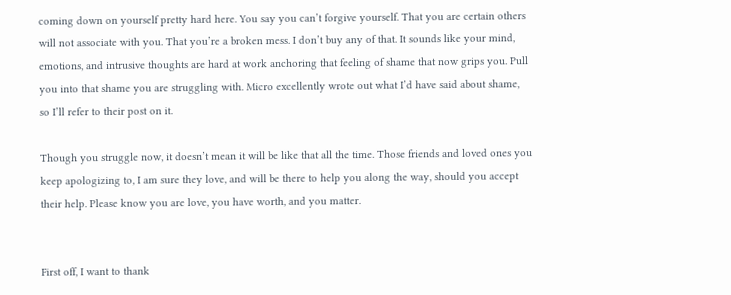coming down on yourself pretty hard here. You say you can’t forgive yourself. That you are certain others will not associate with you. That you’re a broken mess. I don’t buy any of that. It sounds like your mind, emotions, and intrusive thoughts are hard at work anchoring that feeling of shame that now grips you. Pull you into that shame you are struggling with. Micro excellently wrote out what I’d have said about shame, so I’ll refer to their post on it.

Though you struggle now, it doesn’t mean it will be like that all the time. Those friends and loved ones you keep apologizing to, I am sure they love, and will be there to help you along the way, should you accept their help. Please know you are love, you have worth, and you matter.


First off, I want to thank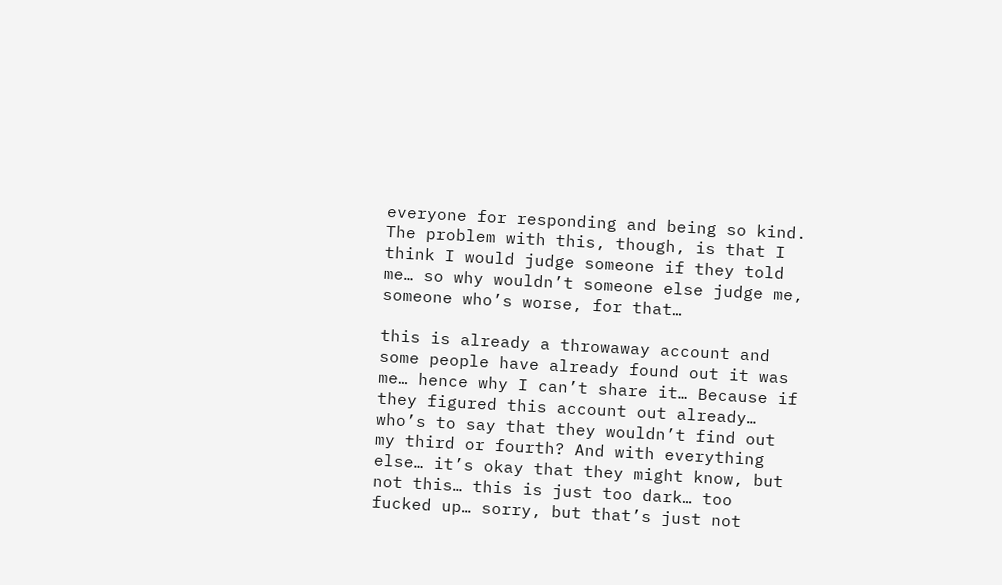everyone for responding and being so kind. The problem with this, though, is that I think I would judge someone if they told me… so why wouldn’t someone else judge me, someone who’s worse, for that…

this is already a throwaway account and some people have already found out it was me… hence why I can’t share it… Because if they figured this account out already… who’s to say that they wouldn’t find out my third or fourth? And with everything else… it’s okay that they might know, but not this… this is just too dark… too fucked up… sorry, but that’s just not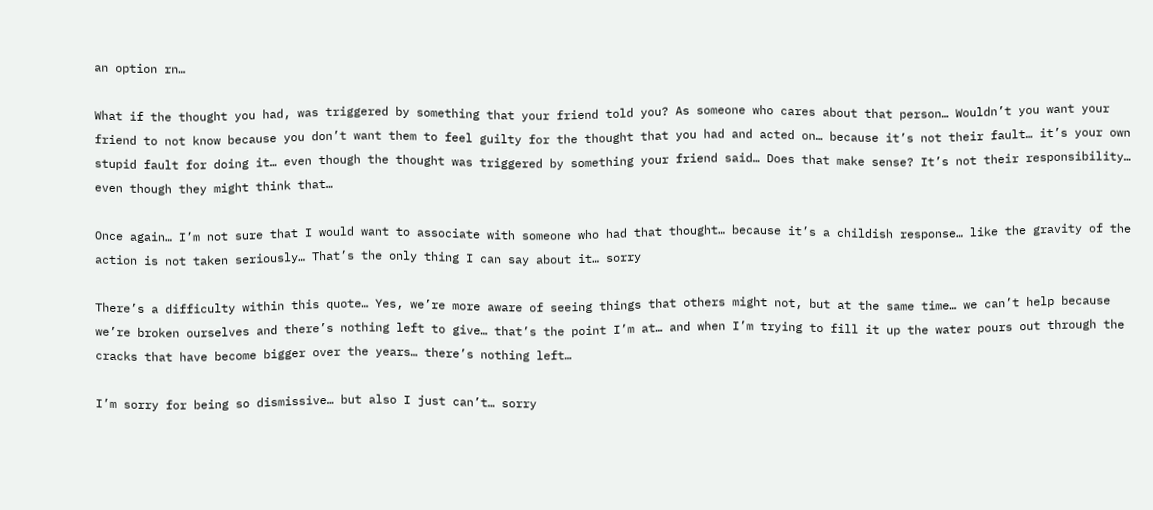an option rn…

What if the thought you had, was triggered by something that your friend told you? As someone who cares about that person… Wouldn’t you want your friend to not know because you don’t want them to feel guilty for the thought that you had and acted on… because it’s not their fault… it’s your own stupid fault for doing it… even though the thought was triggered by something your friend said… Does that make sense? It’s not their responsibility… even though they might think that…

Once again… I’m not sure that I would want to associate with someone who had that thought… because it’s a childish response… like the gravity of the action is not taken seriously… That’s the only thing I can say about it… sorry

There’s a difficulty within this quote… Yes, we’re more aware of seeing things that others might not, but at the same time… we can’t help because we’re broken ourselves and there’s nothing left to give… that’s the point I’m at… and when I’m trying to fill it up the water pours out through the cracks that have become bigger over the years… there’s nothing left…

I’m sorry for being so dismissive… but also I just can’t… sorry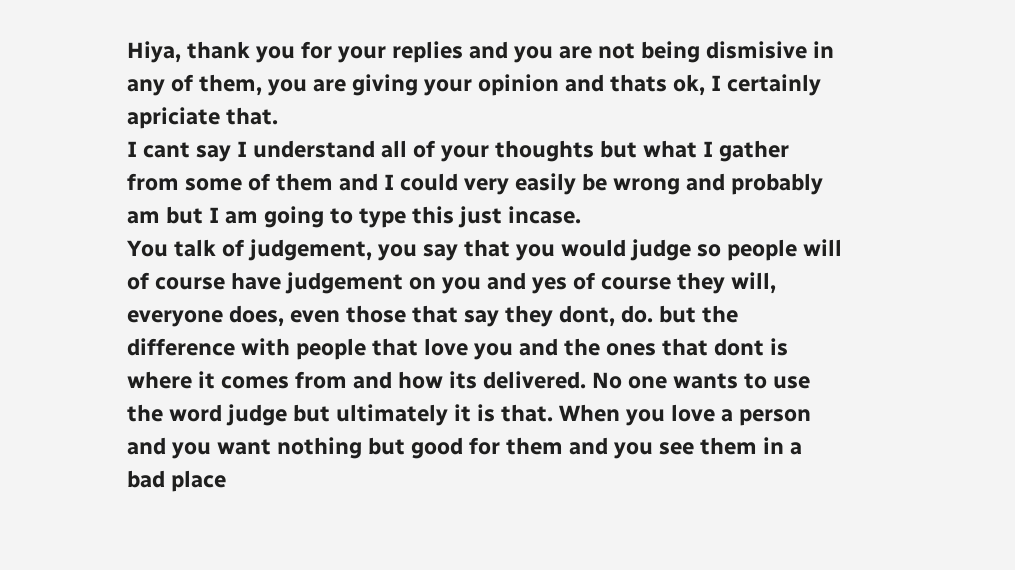Hiya, thank you for your replies and you are not being dismisive in any of them, you are giving your opinion and thats ok, I certainly apriciate that.
I cant say I understand all of your thoughts but what I gather from some of them and I could very easily be wrong and probably am but I am going to type this just incase.
You talk of judgement, you say that you would judge so people will of course have judgement on you and yes of course they will, everyone does, even those that say they dont, do. but the difference with people that love you and the ones that dont is where it comes from and how its delivered. No one wants to use the word judge but ultimately it is that. When you love a person and you want nothing but good for them and you see them in a bad place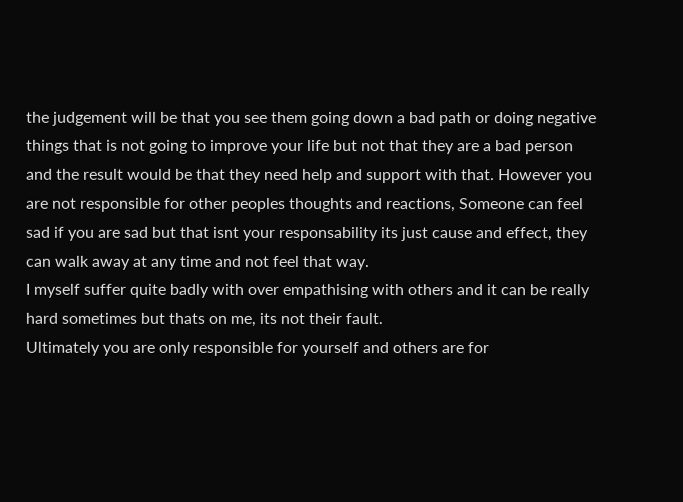the judgement will be that you see them going down a bad path or doing negative things that is not going to improve your life but not that they are a bad person and the result would be that they need help and support with that. However you are not responsible for other peoples thoughts and reactions, Someone can feel sad if you are sad but that isnt your responsability its just cause and effect, they can walk away at any time and not feel that way.
I myself suffer quite badly with over empathising with others and it can be really hard sometimes but thats on me, its not their fault.
Ultimately you are only responsible for yourself and others are for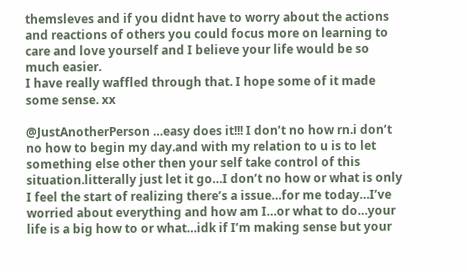themsleves and if you didnt have to worry about the actions and reactions of others you could focus more on learning to care and love yourself and I believe your life would be so much easier.
I have really waffled through that. I hope some of it made some sense. xx

@JustAnotherPerson …easy does it!!! I don’t no how rn.i don’t no how to begin my day.and with my relation to u is to let something else other then your self take control of this situation.litterally just let it go…I don’t no how or what is only I feel the start of realizing there’s a issue…for me today…I’ve worried about everything and how am I…or what to do…your life is a big how to or what…idk if I’m making sense but your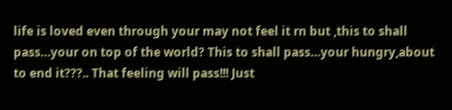life is loved even through your may not feel it rn but ,this to shall pass…your on top of the world? This to shall pass…your hungry,about to end it???.. That feeling will pass!!! Just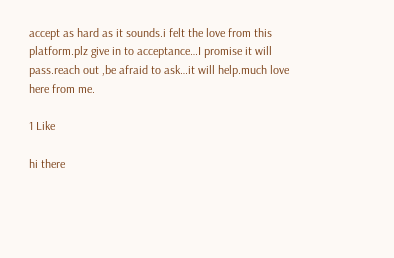accept as hard as it sounds.i felt the love from this platform.plz give in to acceptance…I promise it will pass.reach out ,be afraid to ask…it will help.much love here from me.

1 Like

hi there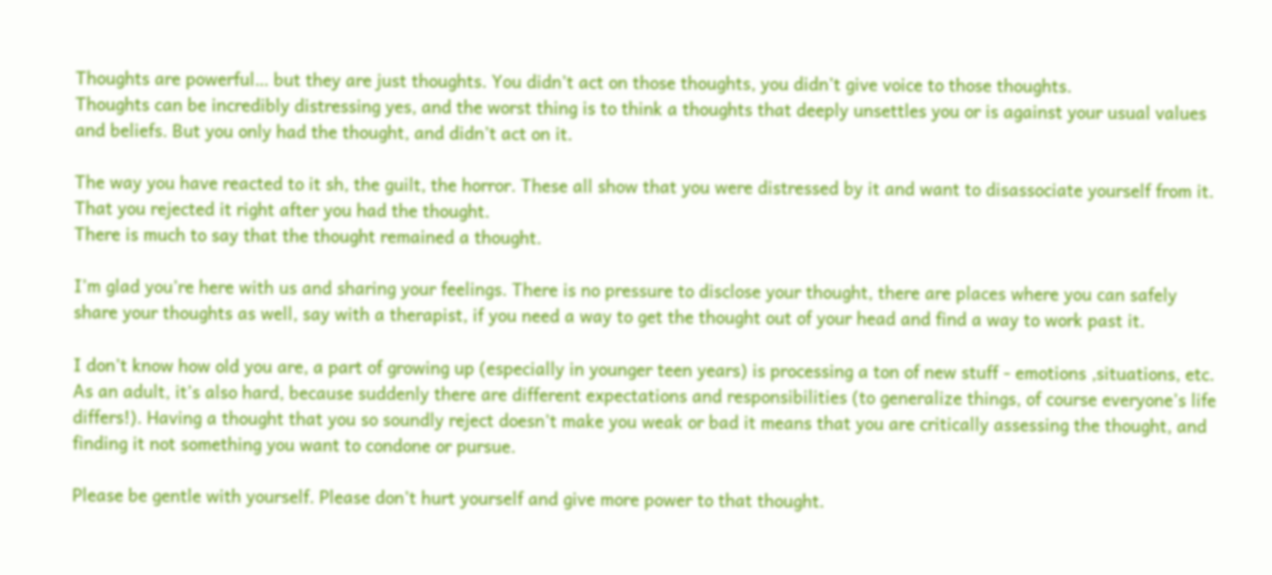Thoughts are powerful… but they are just thoughts. You didn’t act on those thoughts, you didn’t give voice to those thoughts.
Thoughts can be incredibly distressing yes, and the worst thing is to think a thoughts that deeply unsettles you or is against your usual values and beliefs. But you only had the thought, and didn’t act on it.

The way you have reacted to it sh, the guilt, the horror. These all show that you were distressed by it and want to disassociate yourself from it. That you rejected it right after you had the thought.
There is much to say that the thought remained a thought.

I’m glad you’re here with us and sharing your feelings. There is no pressure to disclose your thought, there are places where you can safely share your thoughts as well, say with a therapist, if you need a way to get the thought out of your head and find a way to work past it.

I don’t know how old you are, a part of growing up (especially in younger teen years) is processing a ton of new stuff - emotions ,situations, etc. As an adult, it’s also hard, because suddenly there are different expectations and responsibilities (to generalize things, of course everyone’s life differs!). Having a thought that you so soundly reject doesn’t make you weak or bad it means that you are critically assessing the thought, and finding it not something you want to condone or pursue.

Please be gentle with yourself. Please don’t hurt yourself and give more power to that thought.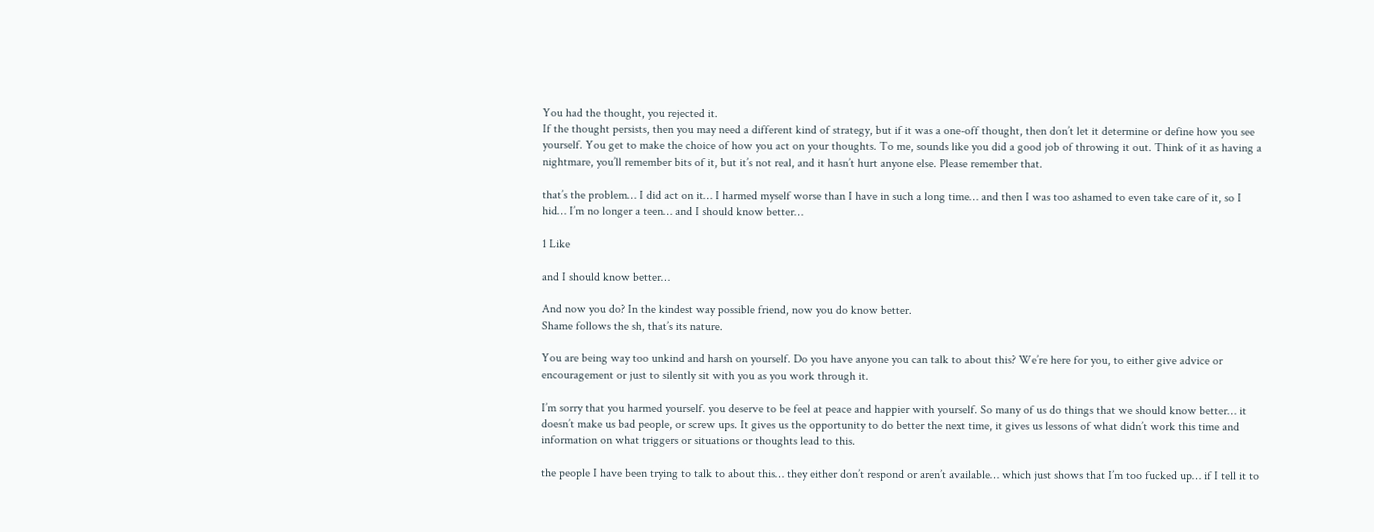You had the thought, you rejected it.
If the thought persists, then you may need a different kind of strategy, but if it was a one-off thought, then don’t let it determine or define how you see yourself. You get to make the choice of how you act on your thoughts. To me, sounds like you did a good job of throwing it out. Think of it as having a nightmare, you’ll remember bits of it, but it’s not real, and it hasn’t hurt anyone else. Please remember that.

that’s the problem… I did act on it… I harmed myself worse than I have in such a long time… and then I was too ashamed to even take care of it, so I hid… I’m no longer a teen… and I should know better…

1 Like

and I should know better…

And now you do? In the kindest way possible friend, now you do know better.
Shame follows the sh, that’s its nature.

You are being way too unkind and harsh on yourself. Do you have anyone you can talk to about this? We’re here for you, to either give advice or encouragement or just to silently sit with you as you work through it.

I’m sorry that you harmed yourself. you deserve to be feel at peace and happier with yourself. So many of us do things that we should know better… it doesn’t make us bad people, or screw ups. It gives us the opportunity to do better the next time, it gives us lessons of what didn’t work this time and information on what triggers or situations or thoughts lead to this.

the people I have been trying to talk to about this… they either don’t respond or aren’t available… which just shows that I’m too fucked up… if I tell it to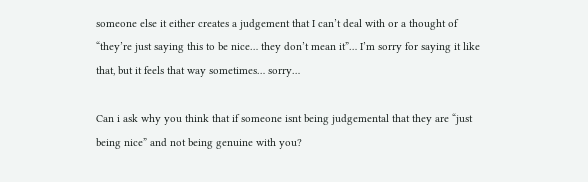someone else it either creates a judgement that I can’t deal with or a thought of “they’re just saying this to be nice… they don’t mean it”… I’m sorry for saying it like that, but it feels that way sometimes… sorry…

Can i ask why you think that if someone isnt being judgemental that they are “just being nice” and not being genuine with you?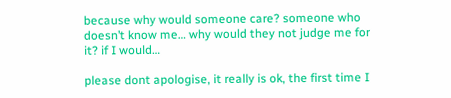because why would someone care? someone who doesn’t know me… why would they not judge me for it? if I would…

please dont apologise, it really is ok, the first time I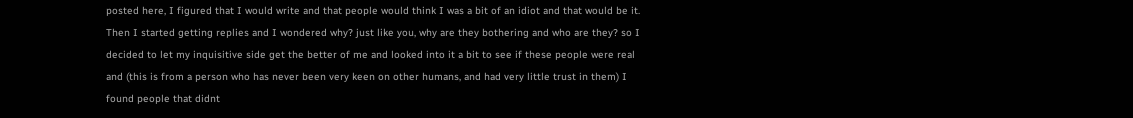posted here, I figured that I would write and that people would think I was a bit of an idiot and that would be it. Then I started getting replies and I wondered why? just like you, why are they bothering and who are they? so I decided to let my inquisitive side get the better of me and looked into it a bit to see if these people were real and (this is from a person who has never been very keen on other humans, and had very little trust in them) I found people that didnt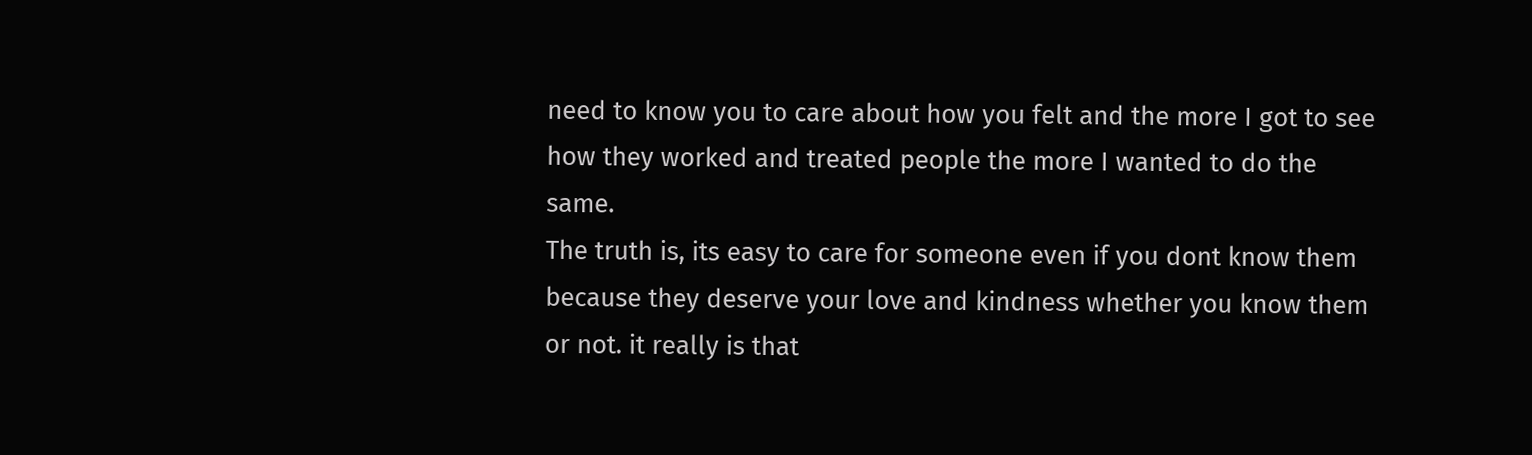need to know you to care about how you felt and the more I got to see how they worked and treated people the more I wanted to do the same.
The truth is, its easy to care for someone even if you dont know them because they deserve your love and kindness whether you know them or not. it really is that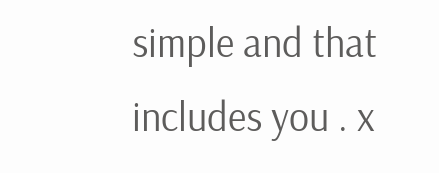simple and that includes you . x